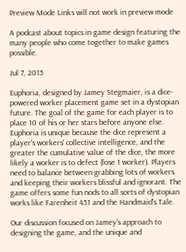Preview Mode Links will not work in preview mode

A podcast about topics in game design featuring the many people who come together to make games possible.

Jul 7, 2015

Euphoria, designed by Jamey Stegmaier, is a dice-powered worker placement game set in a dystopian future. The goal of the game for each player is to place 10 of his or her stars before anyone else. Euphoria is unique because the dice represent a player's workers' collective intelligence, and the greater the cumulative value of the dice, the more likely a worker is to defect (lose 1 worker). Players need to balance between grabbing lots of workers and keeping their workers blissful and ignorant. The game offers some fun nods to all sorts of dystopian works like Farenheit 451 and the Handmaid's Tale.

Our discussion focused on Jamey's approach to designing the game, and the unique and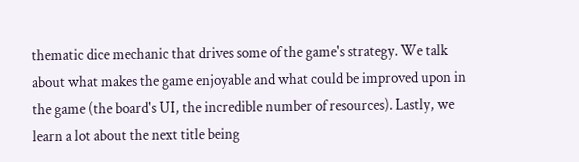thematic dice mechanic that drives some of the game's strategy. We talk about what makes the game enjoyable and what could be improved upon in the game (the board's UI, the incredible number of resources). Lastly, we learn a lot about the next title being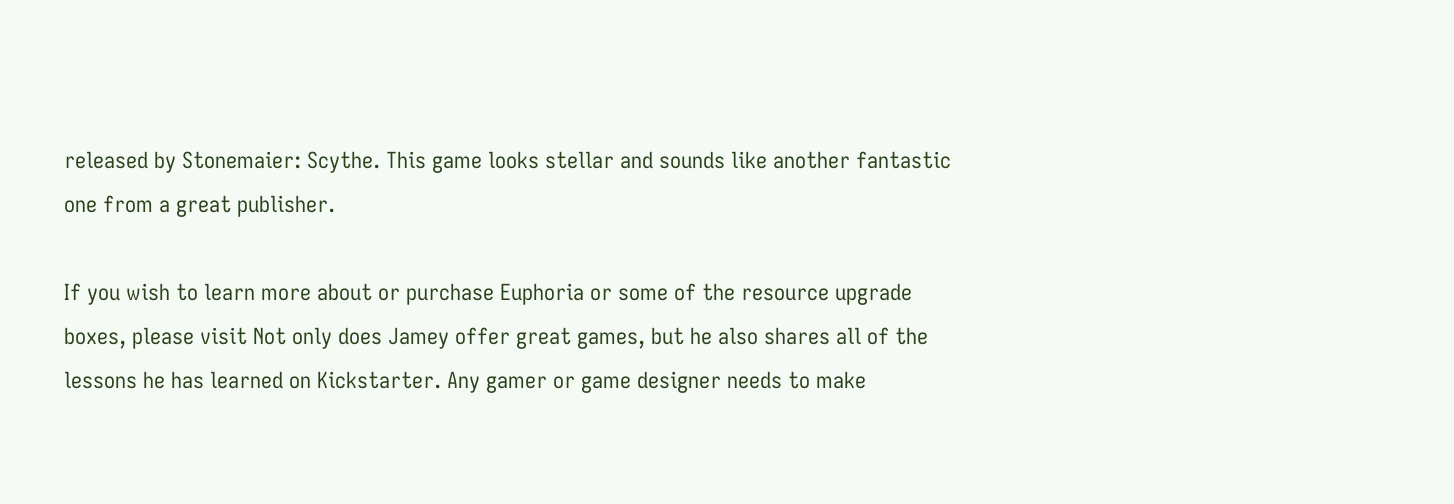released by Stonemaier: Scythe. This game looks stellar and sounds like another fantastic one from a great publisher.

If you wish to learn more about or purchase Euphoria or some of the resource upgrade boxes, please visit Not only does Jamey offer great games, but he also shares all of the lessons he has learned on Kickstarter. Any gamer or game designer needs to make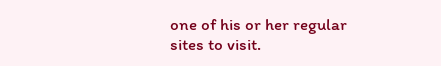one of his or her regular sites to visit.